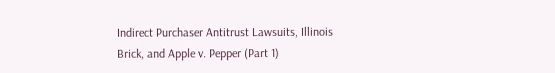Indirect Purchaser Antitrust Lawsuits, Illinois Brick, and Apple v. Pepper (Part 1)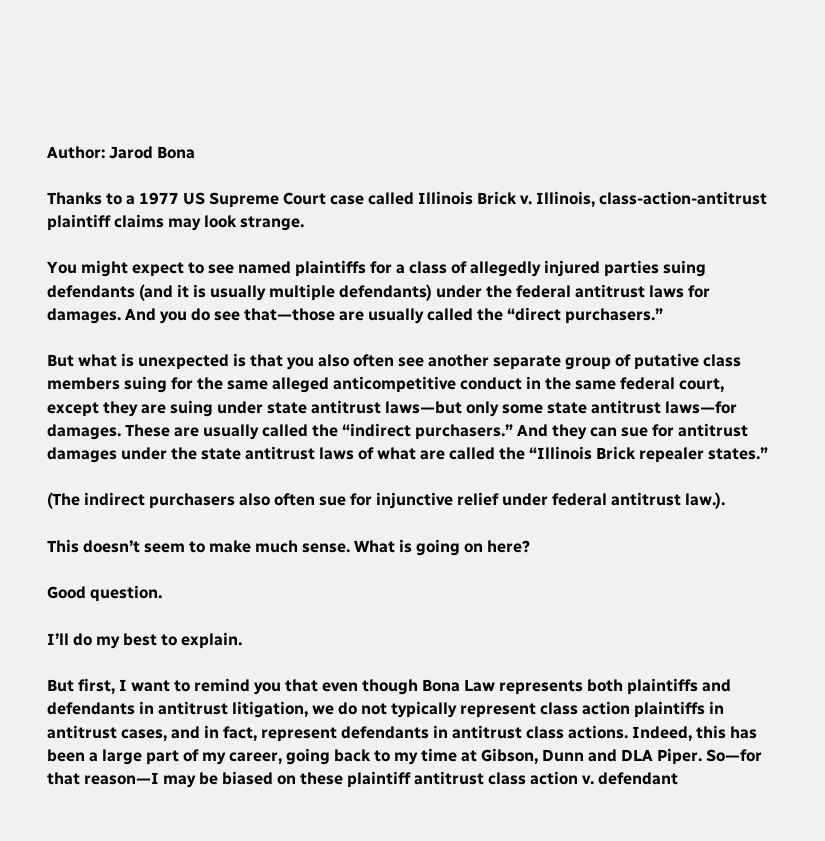Author: Jarod Bona

Thanks to a 1977 US Supreme Court case called Illinois Brick v. Illinois, class-action-antitrust plaintiff claims may look strange.

You might expect to see named plaintiffs for a class of allegedly injured parties suing defendants (and it is usually multiple defendants) under the federal antitrust laws for damages. And you do see that—those are usually called the “direct purchasers.”

But what is unexpected is that you also often see another separate group of putative class members suing for the same alleged anticompetitive conduct in the same federal court, except they are suing under state antitrust laws—but only some state antitrust laws—for damages. These are usually called the “indirect purchasers.” And they can sue for antitrust damages under the state antitrust laws of what are called the “Illinois Brick repealer states.”

(The indirect purchasers also often sue for injunctive relief under federal antitrust law.).

This doesn’t seem to make much sense. What is going on here?

Good question.

I’ll do my best to explain.

But first, I want to remind you that even though Bona Law represents both plaintiffs and defendants in antitrust litigation, we do not typically represent class action plaintiffs in antitrust cases, and in fact, represent defendants in antitrust class actions. Indeed, this has been a large part of my career, going back to my time at Gibson, Dunn and DLA Piper. So—for that reason—I may be biased on these plaintiff antitrust class action v. defendant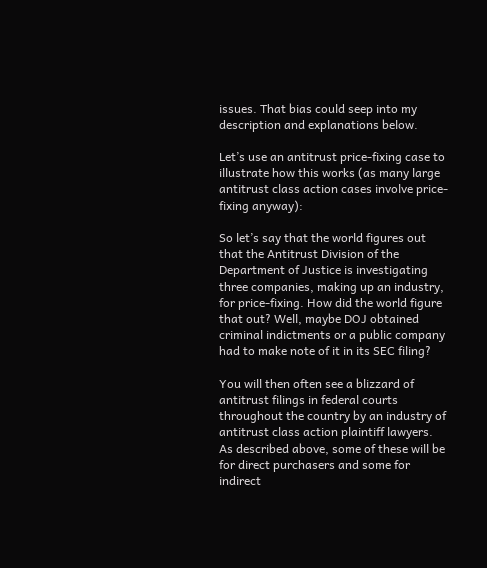issues. That bias could seep into my description and explanations below.

Let’s use an antitrust price-fixing case to illustrate how this works (as many large antitrust class action cases involve price-fixing anyway):

So let’s say that the world figures out that the Antitrust Division of the Department of Justice is investigating three companies, making up an industry, for price-fixing. How did the world figure that out? Well, maybe DOJ obtained criminal indictments or a public company had to make note of it in its SEC filing?

You will then often see a blizzard of antitrust filings in federal courts throughout the country by an industry of antitrust class action plaintiff lawyers. As described above, some of these will be for direct purchasers and some for indirect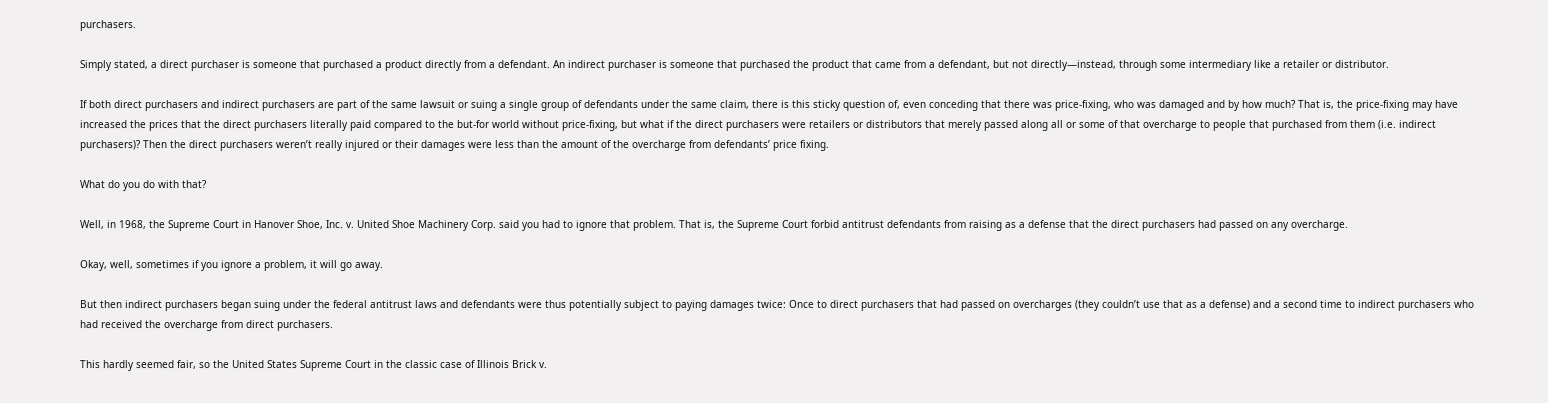purchasers.

Simply stated, a direct purchaser is someone that purchased a product directly from a defendant. An indirect purchaser is someone that purchased the product that came from a defendant, but not directly—instead, through some intermediary like a retailer or distributor.

If both direct purchasers and indirect purchasers are part of the same lawsuit or suing a single group of defendants under the same claim, there is this sticky question of, even conceding that there was price-fixing, who was damaged and by how much? That is, the price-fixing may have increased the prices that the direct purchasers literally paid compared to the but-for world without price-fixing, but what if the direct purchasers were retailers or distributors that merely passed along all or some of that overcharge to people that purchased from them (i.e. indirect purchasers)? Then the direct purchasers weren’t really injured or their damages were less than the amount of the overcharge from defendants’ price fixing.

What do you do with that?

Well, in 1968, the Supreme Court in Hanover Shoe, Inc. v. United Shoe Machinery Corp. said you had to ignore that problem. That is, the Supreme Court forbid antitrust defendants from raising as a defense that the direct purchasers had passed on any overcharge.

Okay, well, sometimes if you ignore a problem, it will go away.

But then indirect purchasers began suing under the federal antitrust laws and defendants were thus potentially subject to paying damages twice: Once to direct purchasers that had passed on overcharges (they couldn’t use that as a defense) and a second time to indirect purchasers who had received the overcharge from direct purchasers.

This hardly seemed fair, so the United States Supreme Court in the classic case of Illinois Brick v.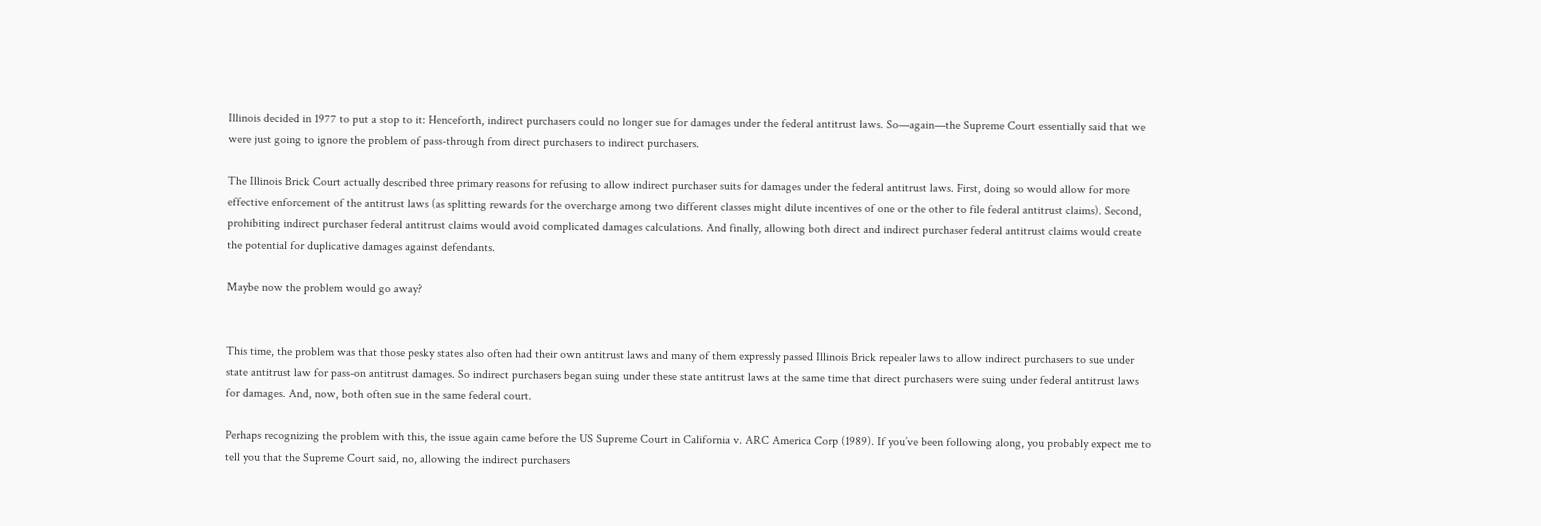Illinois decided in 1977 to put a stop to it: Henceforth, indirect purchasers could no longer sue for damages under the federal antitrust laws. So—again—the Supreme Court essentially said that we were just going to ignore the problem of pass-through from direct purchasers to indirect purchasers.

The Illinois Brick Court actually described three primary reasons for refusing to allow indirect purchaser suits for damages under the federal antitrust laws. First, doing so would allow for more effective enforcement of the antitrust laws (as splitting rewards for the overcharge among two different classes might dilute incentives of one or the other to file federal antitrust claims). Second, prohibiting indirect purchaser federal antitrust claims would avoid complicated damages calculations. And finally, allowing both direct and indirect purchaser federal antitrust claims would create the potential for duplicative damages against defendants.

Maybe now the problem would go away?


This time, the problem was that those pesky states also often had their own antitrust laws and many of them expressly passed Illinois Brick repealer laws to allow indirect purchasers to sue under state antitrust law for pass-on antitrust damages. So indirect purchasers began suing under these state antitrust laws at the same time that direct purchasers were suing under federal antitrust laws for damages. And, now, both often sue in the same federal court.

Perhaps recognizing the problem with this, the issue again came before the US Supreme Court in California v. ARC America Corp (1989). If you’ve been following along, you probably expect me to tell you that the Supreme Court said, no, allowing the indirect purchasers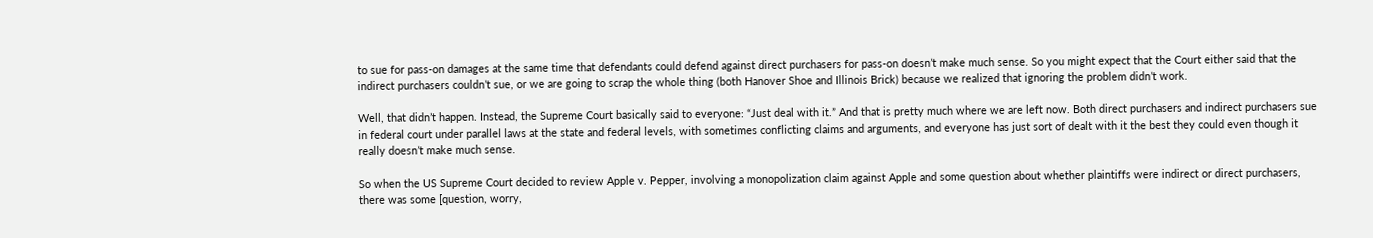to sue for pass-on damages at the same time that defendants could defend against direct purchasers for pass-on doesn’t make much sense. So you might expect that the Court either said that the indirect purchasers couldn’t sue, or we are going to scrap the whole thing (both Hanover Shoe and Illinois Brick) because we realized that ignoring the problem didn’t work.

Well, that didn’t happen. Instead, the Supreme Court basically said to everyone: “Just deal with it.” And that is pretty much where we are left now. Both direct purchasers and indirect purchasers sue in federal court under parallel laws at the state and federal levels, with sometimes conflicting claims and arguments, and everyone has just sort of dealt with it the best they could even though it really doesn’t make much sense.

So when the US Supreme Court decided to review Apple v. Pepper, involving a monopolization claim against Apple and some question about whether plaintiffs were indirect or direct purchasers, there was some [question, worry,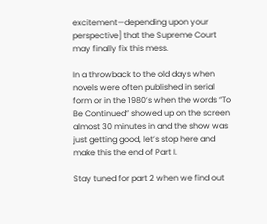excitement—depending upon your perspective] that the Supreme Court may finally fix this mess.

In a throwback to the old days when novels were often published in serial form or in the 1980’s when the words “To Be Continued” showed up on the screen almost 30 minutes in and the show was just getting good, let’s stop here and make this the end of Part I.

Stay tuned for part 2 when we find out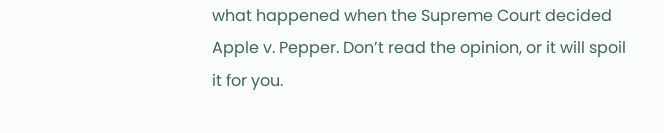what happened when the Supreme Court decided Apple v. Pepper. Don’t read the opinion, or it will spoil it for you.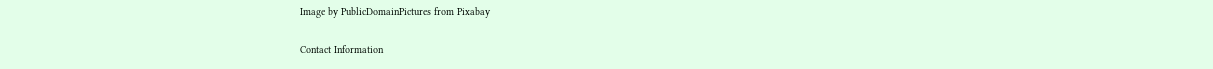Image by PublicDomainPictures from Pixabay

Contact Information